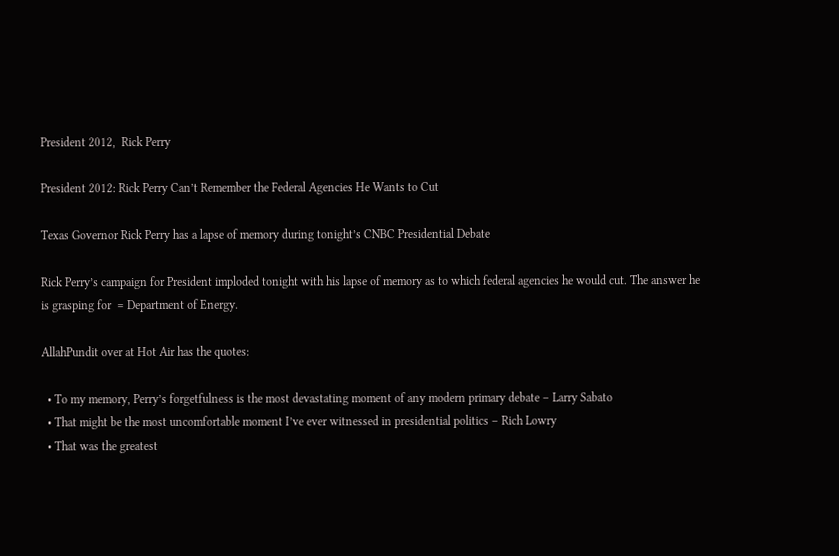President 2012,  Rick Perry

President 2012: Rick Perry Can’t Remember the Federal Agencies He Wants to Cut

Texas Governor Rick Perry has a lapse of memory during tonight’s CNBC Presidential Debate

Rick Perry’s campaign for President imploded tonight with his lapse of memory as to which federal agencies he would cut. The answer he is grasping for  = Department of Energy.

AllahPundit over at Hot Air has the quotes:

  • To my memory, Perry’s forgetfulness is the most devastating moment of any modern primary debate – Larry Sabato
  • That might be the most uncomfortable moment I’ve ever witnessed in presidential politics – Rich Lowry
  • That was the greatest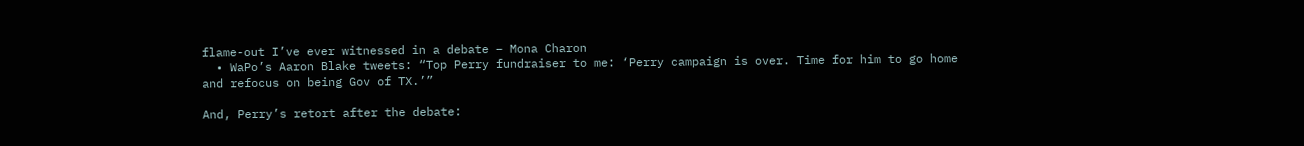flame-out I’ve ever witnessed in a debate – Mona Charon
  • WaPo’s Aaron Blake tweets: “Top Perry fundraiser to me: ‘Perry campaign is over. Time for him to go home and refocus on being Gov of TX.’”

And, Perry’s retort after the debate: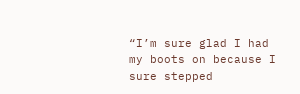“I’m sure glad I had my boots on because I sure stepped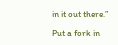in it out there.”

Put a fork in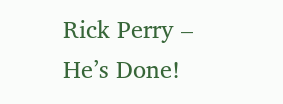Rick Perry – He’s Done!